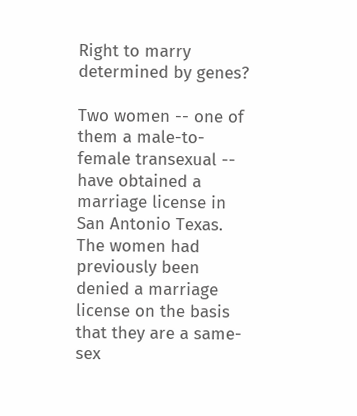Right to marry determined by genes?

Two women -- one of them a male-to-female transexual -- have obtained a marriage license in San Antonio Texas. The women had previously been denied a marriage license on the basis that they are a same-sex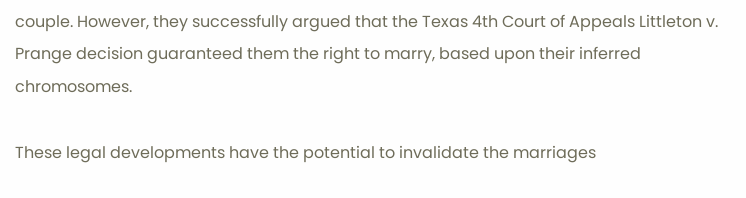couple. However, they successfully argued that the Texas 4th Court of Appeals Littleton v. Prange decision guaranteed them the right to marry, based upon their inferred chromosomes.

These legal developments have the potential to invalidate the marriages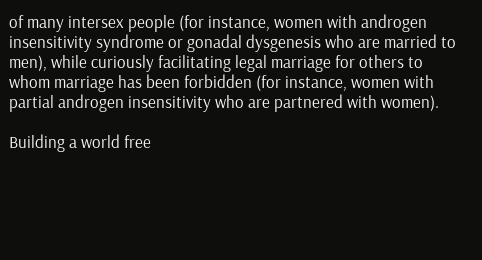of many intersex people (for instance, women with androgen insensitivity syndrome or gonadal dysgenesis who are married to men), while curiously facilitating legal marriage for others to whom marriage has been forbidden (for instance, women with partial androgen insensitivity who are partnered with women).

Building a world free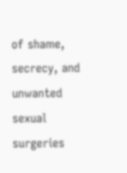of shame, secrecy, and unwanted sexual surgeries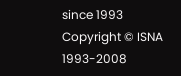since 1993
Copyright © ISNA 1993-2008